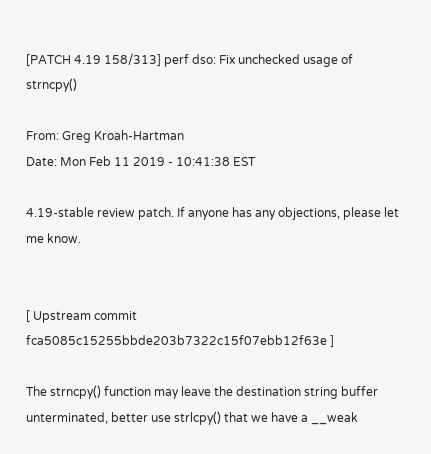[PATCH 4.19 158/313] perf dso: Fix unchecked usage of strncpy()

From: Greg Kroah-Hartman
Date: Mon Feb 11 2019 - 10:41:38 EST

4.19-stable review patch. If anyone has any objections, please let me know.


[ Upstream commit fca5085c15255bbde203b7322c15f07ebb12f63e ]

The strncpy() function may leave the destination string buffer
unterminated, better use strlcpy() that we have a __weak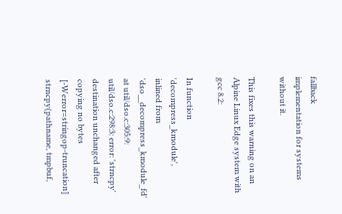fallback
implementation for systems without it.

This fixes this warning on an Alpine Linux Edge system with gcc 8.2:

In function 'decompress_kmodule',
inlined from 'dso__decompress_kmodule_fd' at util/dso.c:305:9:
util/dso.c:298:3: error: 'strncpy' destination unchanged after copying no bytes [-Werror=stringop-truncation]
strncpy(pathname, tmpbuf,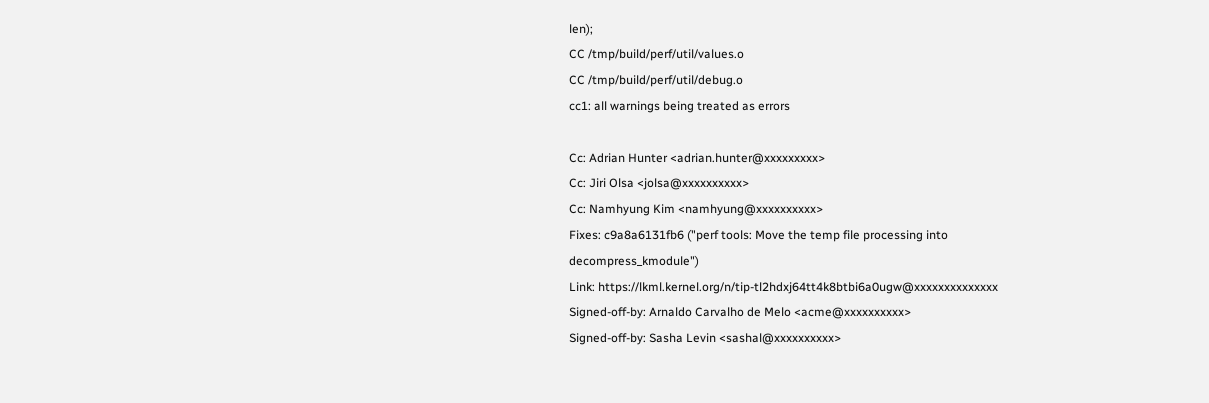len);
CC /tmp/build/perf/util/values.o
CC /tmp/build/perf/util/debug.o
cc1: all warnings being treated as errors

Cc: Adrian Hunter <adrian.hunter@xxxxxxxxx>
Cc: Jiri Olsa <jolsa@xxxxxxxxxx>
Cc: Namhyung Kim <namhyung@xxxxxxxxxx>
Fixes: c9a8a6131fb6 ("perf tools: Move the temp file processing into decompress_kmodule")
Link: https://lkml.kernel.org/n/tip-tl2hdxj64tt4k8btbi6a0ugw@xxxxxxxxxxxxxx
Signed-off-by: Arnaldo Carvalho de Melo <acme@xxxxxxxxxx>
Signed-off-by: Sasha Levin <sashal@xxxxxxxxxx>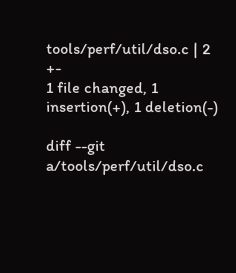tools/perf/util/dso.c | 2 +-
1 file changed, 1 insertion(+), 1 deletion(-)

diff --git a/tools/perf/util/dso.c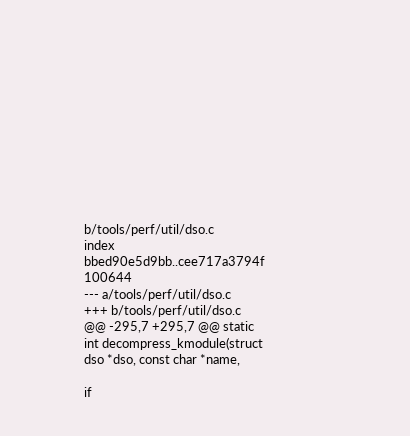b/tools/perf/util/dso.c
index bbed90e5d9bb..cee717a3794f 100644
--- a/tools/perf/util/dso.c
+++ b/tools/perf/util/dso.c
@@ -295,7 +295,7 @@ static int decompress_kmodule(struct dso *dso, const char *name,

if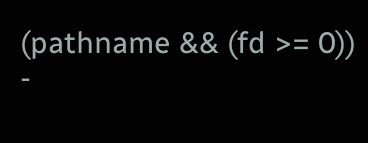(pathname && (fd >= 0))
-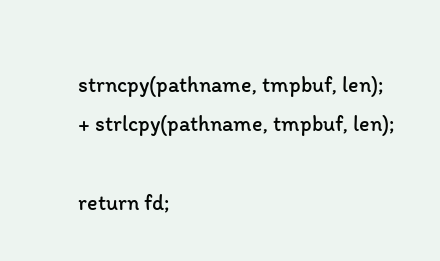strncpy(pathname, tmpbuf, len);
+ strlcpy(pathname, tmpbuf, len);

return fd;